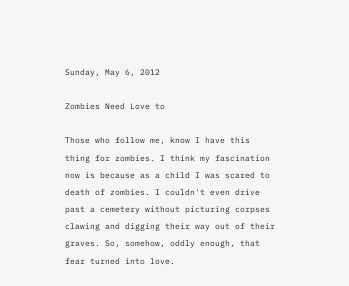Sunday, May 6, 2012

Zombies Need Love to

Those who follow me, know I have this thing for zombies. I think my fascination now is because as a child I was scared to death of zombies. I couldn't even drive past a cemetery without picturing corpses clawing and digging their way out of their graves. So, somehow, oddly enough, that fear turned into love.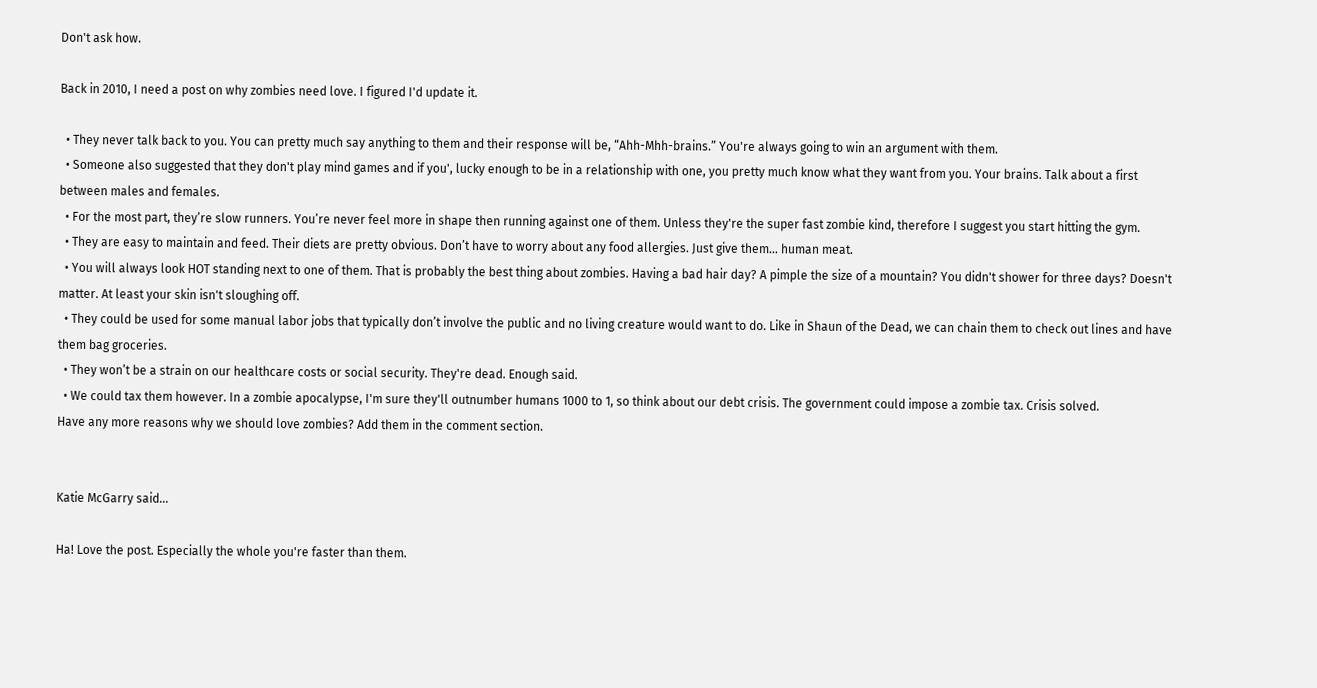Don't ask how.

Back in 2010, I need a post on why zombies need love. I figured I'd update it.

  • They never talk back to you. You can pretty much say anything to them and their response will be, “Ahh-Mhh-brains.” You're always going to win an argument with them.
  • Someone also suggested that they don't play mind games and if you', lucky enough to be in a relationship with one, you pretty much know what they want from you. Your brains. Talk about a first between males and females.
  • For the most part, they’re slow runners. You’re never feel more in shape then running against one of them. Unless they're the super fast zombie kind, therefore I suggest you start hitting the gym.
  • They are easy to maintain and feed. Their diets are pretty obvious. Don’t have to worry about any food allergies. Just give them... human meat.
  • You will always look HOT standing next to one of them. That is probably the best thing about zombies. Having a bad hair day? A pimple the size of a mountain? You didn't shower for three days? Doesn't matter. At least your skin isn't sloughing off.
  • They could be used for some manual labor jobs that typically don’t involve the public and no living creature would want to do. Like in Shaun of the Dead, we can chain them to check out lines and have them bag groceries.
  • They won’t be a strain on our healthcare costs or social security. They're dead. Enough said.
  • We could tax them however. In a zombie apocalypse, I'm sure they'll outnumber humans 1000 to 1, so think about our debt crisis. The government could impose a zombie tax. Crisis solved.
Have any more reasons why we should love zombies? Add them in the comment section.


Katie McGarry said...

Ha! Love the post. Especially the whole you're faster than them.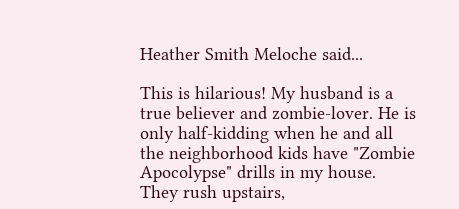Heather Smith Meloche said...

This is hilarious! My husband is a true believer and zombie-lover. He is only half-kidding when he and all the neighborhood kids have "Zombie Apocolypse" drills in my house. They rush upstairs,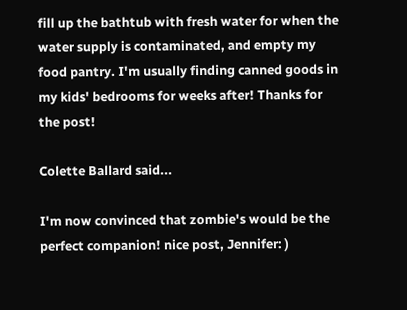fill up the bathtub with fresh water for when the water supply is contaminated, and empty my food pantry. I'm usually finding canned goods in my kids' bedrooms for weeks after! Thanks for the post!

Colette Ballard said...

I'm now convinced that zombie's would be the perfect companion! nice post, Jennifer: )